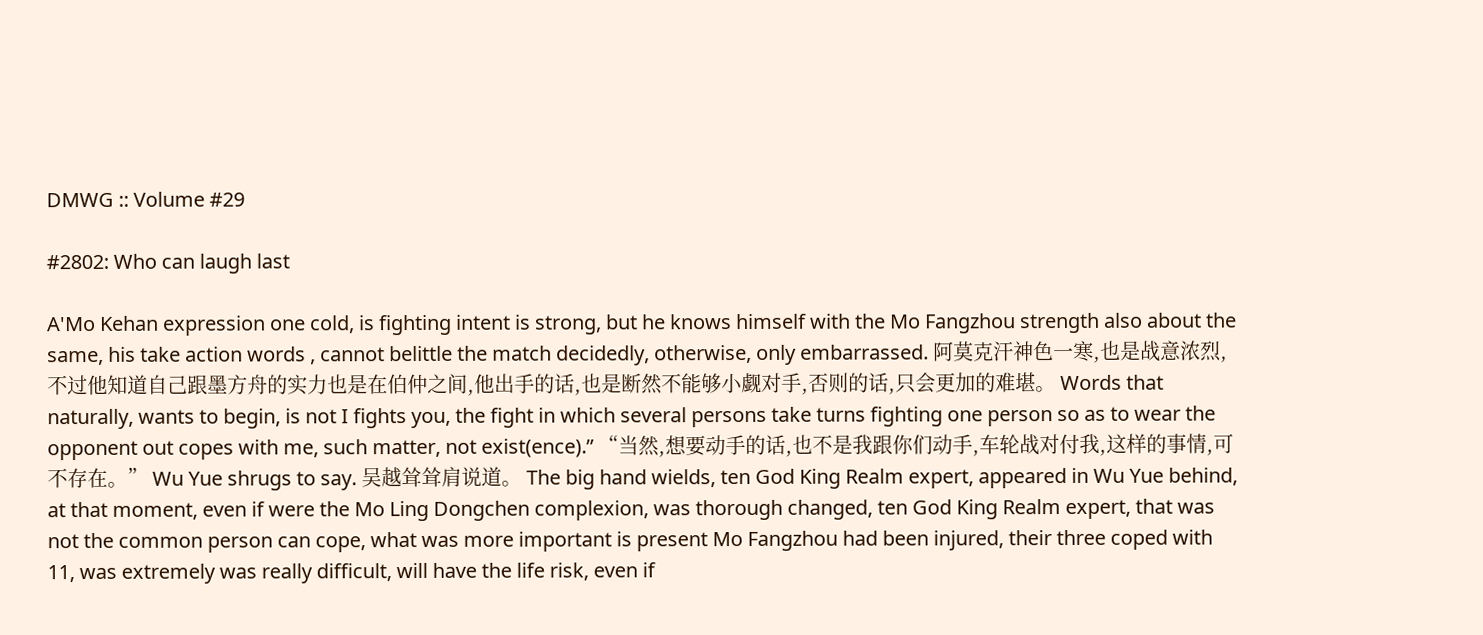DMWG :: Volume #29

#2802: Who can laugh last

A'Mo Kehan expression one cold, is fighting intent is strong, but he knows himself with the Mo Fangzhou strength also about the same, his take action words , cannot belittle the match decidedly, otherwise, only embarrassed. 阿莫克汗神色一寒,也是战意浓烈,不过他知道自己跟墨方舟的实力也是在伯仲之间,他出手的话,也是断然不能够小觑对手,否则的话,只会更加的难堪。 Words that naturally, wants to begin, is not I fights you, the fight in which several persons take turns fighting one person so as to wear the opponent out copes with me, such matter, not exist(ence).” “当然,想要动手的话,也不是我跟你们动手,车轮战对付我,这样的事情,可不存在。” Wu Yue shrugs to say. 吴越耸耸肩说道。 The big hand wields, ten God King Realm expert, appeared in Wu Yue behind, at that moment, even if were the Mo Ling Dongchen complexion, was thorough changed, ten God King Realm expert, that was not the common person can cope, what was more important is present Mo Fangzhou had been injured, their three coped with 11, was extremely was really difficult, will have the life risk, even if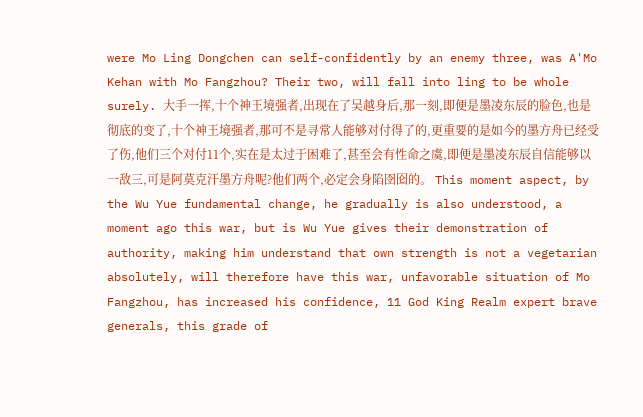were Mo Ling Dongchen can self-confidently by an enemy three, was A'Mo Kehan with Mo Fangzhou? Their two, will fall into ling to be whole surely. 大手一挥,十个神王境强者,出现在了吴越身后,那一刻,即便是墨凌东辰的脸色,也是彻底的变了,十个神王境强者,那可不是寻常人能够对付得了的,更重要的是如今的墨方舟已经受了伤,他们三个对付11个,实在是太过于困难了,甚至会有性命之虞,即便是墨凌东辰自信能够以一敌三,可是阿莫克汗墨方舟呢?他们两个,必定会身陷囹囵的。 This moment aspect, by the Wu Yue fundamental change, he gradually is also understood, a moment ago this war, but is Wu Yue gives their demonstration of authority, making him understand that own strength is not a vegetarian absolutely, will therefore have this war, unfavorable situation of Mo Fangzhou, has increased his confidence, 11 God King Realm expert brave generals, this grade of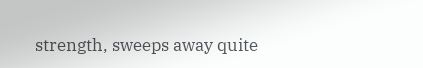strength, sweeps away quite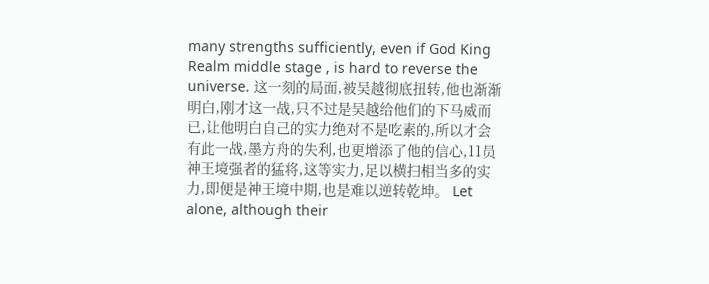many strengths sufficiently, even if God King Realm middle stage , is hard to reverse the universe. 这一刻的局面,被吴越彻底扭转,他也渐渐明白,刚才这一战,只不过是吴越给他们的下马威而已,让他明白自己的实力绝对不是吃素的,所以才会有此一战,墨方舟的失利,也更增添了他的信心,11员神王境强者的猛将,这等实力,足以横扫相当多的实力,即便是神王境中期,也是难以逆转乾坤。 Let alone, although their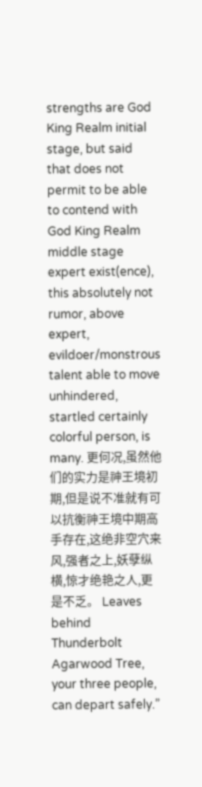strengths are God King Realm initial stage, but said that does not permit to be able to contend with God King Realm middle stage expert exist(ence), this absolutely not rumor, above expert, evildoer/monstrous talent able to move unhindered, startled certainly colorful person, is many. 更何况,虽然他们的实力是神王境初期,但是说不准就有可以抗衡神王境中期高手存在,这绝非空穴来风,强者之上,妖孽纵横,惊才绝艳之人,更是不乏。 Leaves behind Thunderbolt Agarwood Tree, your three people, can depart safely.”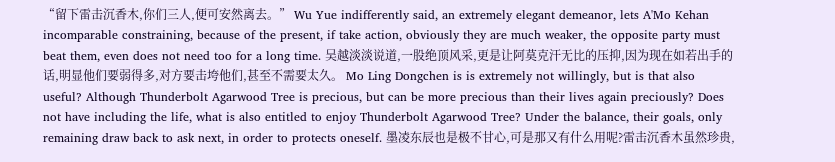“留下雷击沉香木,你们三人,便可安然离去。” Wu Yue indifferently said, an extremely elegant demeanor, lets A'Mo Kehan incomparable constraining, because of the present, if take action, obviously they are much weaker, the opposite party must beat them, even does not need too for a long time. 吴越淡淡说道,一股绝顶风采,更是让阿莫克汗无比的压抑,因为现在如若出手的话,明显他们要弱得多,对方要击垮他们,甚至不需要太久。 Mo Ling Dongchen is is extremely not willingly, but is that also useful? Although Thunderbolt Agarwood Tree is precious, but can be more precious than their lives again preciously? Does not have including the life, what is also entitled to enjoy Thunderbolt Agarwood Tree? Under the balance, their goals, only remaining draw back to ask next, in order to protects oneself. 墨凌东辰也是极不甘心,可是那又有什么用呢?雷击沉香木虽然珍贵,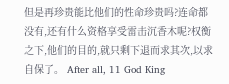但是再珍贵能比他们的性命珍贵吗?连命都没有,还有什么资格享受雷击沉香木呢?权衡之下,他们的目的,就只剩下退而求其次,以求自保了。 After all, 11 God King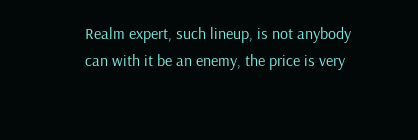Realm expert, such lineup, is not anybody can with it be an enemy, the price is very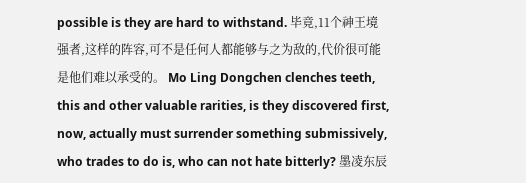possible is they are hard to withstand. 毕竟,11个神王境强者,这样的阵容,可不是任何人都能够与之为敌的,代价很可能是他们难以承受的。 Mo Ling Dongchen clenches teeth, this and other valuable rarities, is they discovered first, now, actually must surrender something submissively, who trades to do is, who can not hate bitterly? 墨凌东辰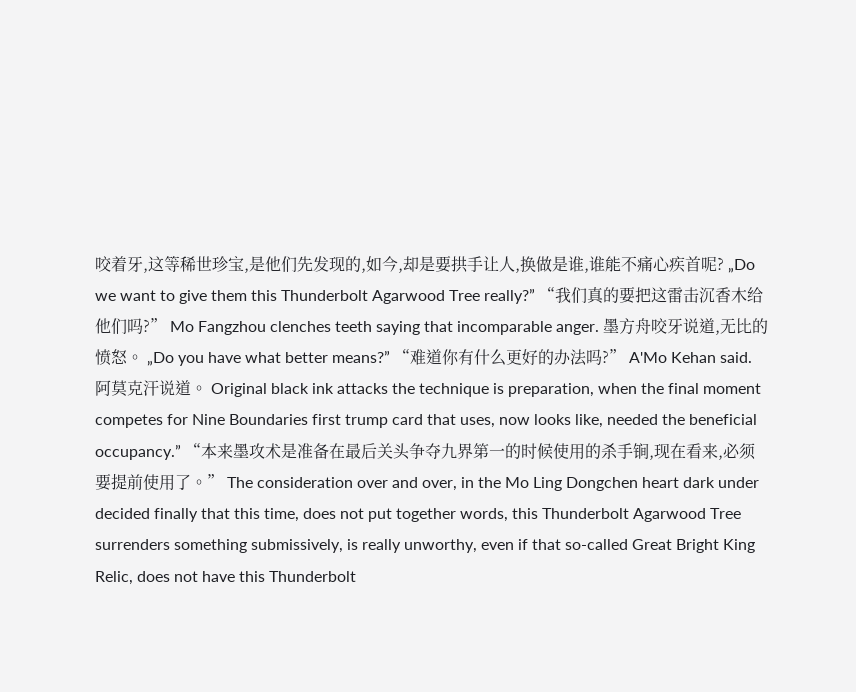咬着牙,这等稀世珍宝,是他们先发现的,如今,却是要拱手让人,换做是谁,谁能不痛心疾首呢? „Do we want to give them this Thunderbolt Agarwood Tree really?” “我们真的要把这雷击沉香木给他们吗?” Mo Fangzhou clenches teeth saying that incomparable anger. 墨方舟咬牙说道,无比的愤怒。 „Do you have what better means?” “难道你有什么更好的办法吗?” A'Mo Kehan said. 阿莫克汗说道。 Original black ink attacks the technique is preparation, when the final moment competes for Nine Boundaries first trump card that uses, now looks like, needed the beneficial occupancy.” “本来墨攻术是准备在最后关头争夺九界第一的时候使用的杀手锏,现在看来,必须要提前使用了。” The consideration over and over, in the Mo Ling Dongchen heart dark under decided finally that this time, does not put together words, this Thunderbolt Agarwood Tree surrenders something submissively, is really unworthy, even if that so-called Great Bright King Relic, does not have this Thunderbolt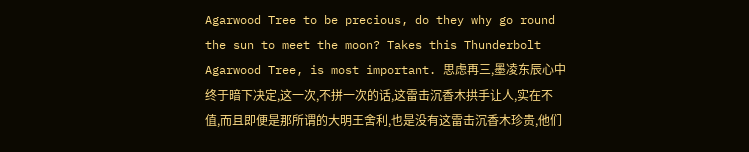Agarwood Tree to be precious, do they why go round the sun to meet the moon? Takes this Thunderbolt Agarwood Tree, is most important. 思虑再三,墨凌东辰心中终于暗下决定,这一次,不拼一次的话,这雷击沉香木拱手让人,实在不值,而且即便是那所谓的大明王舍利,也是没有这雷击沉香木珍贵,他们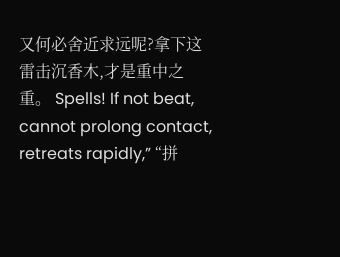又何必舍近求远呢?拿下这雷击沉香木,才是重中之重。 Spells! If not beat, cannot prolong contact, retreats rapidly,” “拼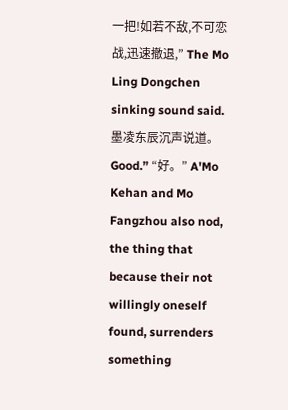一把!如若不敌,不可恋战,迅速撤退,” The Mo Ling Dongchen sinking sound said. 墨凌东辰沉声说道。 Good.” “好。” A'Mo Kehan and Mo Fangzhou also nod, the thing that because their not willingly oneself found, surrenders something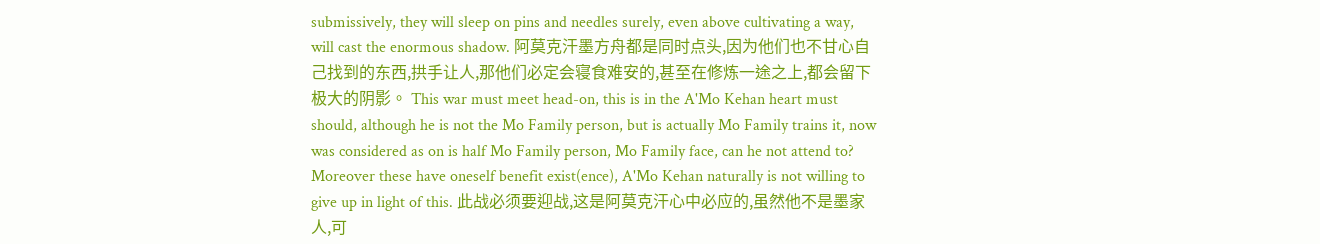submissively, they will sleep on pins and needles surely, even above cultivating a way, will cast the enormous shadow. 阿莫克汗墨方舟都是同时点头,因为他们也不甘心自己找到的东西,拱手让人,那他们必定会寝食难安的,甚至在修炼一途之上,都会留下极大的阴影。 This war must meet head-on, this is in the A'Mo Kehan heart must should, although he is not the Mo Family person, but is actually Mo Family trains it, now was considered as on is half Mo Family person, Mo Family face, can he not attend to? Moreover these have oneself benefit exist(ence), A'Mo Kehan naturally is not willing to give up in light of this. 此战必须要迎战,这是阿莫克汗心中必应的,虽然他不是墨家人,可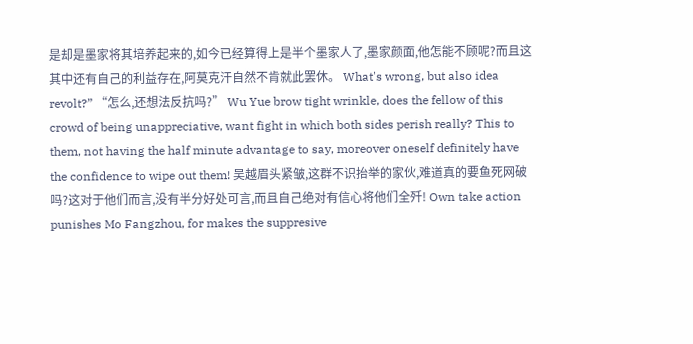是却是墨家将其培养起来的,如今已经算得上是半个墨家人了,墨家颜面,他怎能不顾呢?而且这其中还有自己的利益存在,阿莫克汗自然不肯就此罢休。 What's wrong, but also idea revolt?” “怎么,还想法反抗吗?” Wu Yue brow tight wrinkle, does the fellow of this crowd of being unappreciative, want fight in which both sides perish really? This to them, not having the half minute advantage to say, moreover oneself definitely have the confidence to wipe out them! 吴越眉头紧皱,这群不识抬举的家伙,难道真的要鱼死网破吗?这对于他们而言,没有半分好处可言,而且自己绝对有信心将他们全歼! Own take action punishes Mo Fangzhou, for makes the suppresive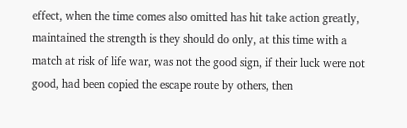effect, when the time comes also omitted has hit take action greatly, maintained the strength is they should do only, at this time with a match at risk of life war, was not the good sign, if their luck were not good, had been copied the escape route by others, then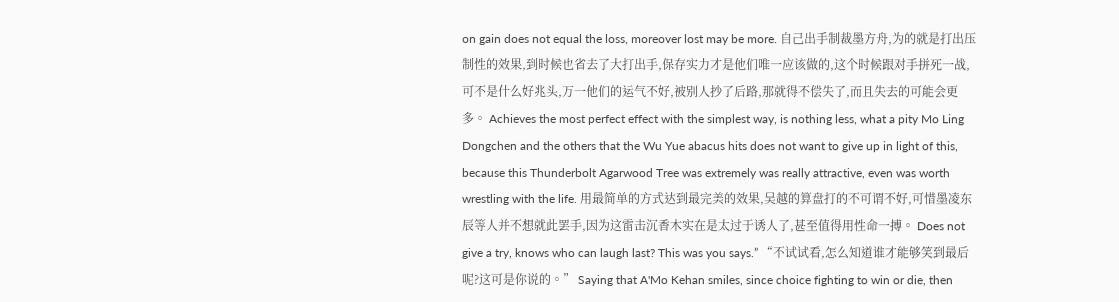on gain does not equal the loss, moreover lost may be more. 自己出手制裁墨方舟,为的就是打出压制性的效果,到时候也省去了大打出手,保存实力才是他们唯一应该做的,这个时候跟对手拼死一战,可不是什么好兆头,万一他们的运气不好,被别人抄了后路,那就得不偿失了,而且失去的可能会更多。 Achieves the most perfect effect with the simplest way, is nothing less, what a pity Mo Ling Dongchen and the others that the Wu Yue abacus hits does not want to give up in light of this, because this Thunderbolt Agarwood Tree was extremely was really attractive, even was worth wrestling with the life. 用最简单的方式达到最完美的效果,吴越的算盘打的不可谓不好,可惜墨凌东辰等人并不想就此罢手,因为这雷击沉香木实在是太过于诱人了,甚至值得用性命一搏。 Does not give a try, knows who can laugh last? This was you says.” “不试试看,怎么知道谁才能够笑到最后呢?这可是你说的。” Saying that A'Mo Kehan smiles, since choice fighting to win or die, then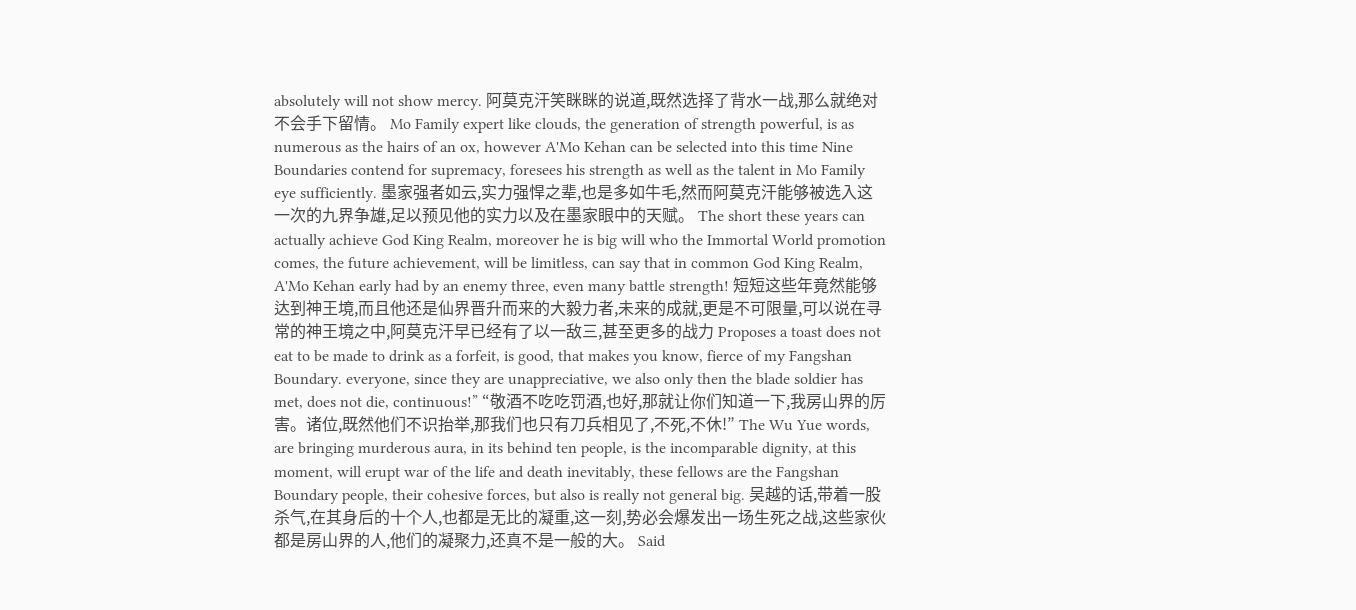absolutely will not show mercy. 阿莫克汗笑眯眯的说道,既然选择了背水一战,那么就绝对不会手下留情。 Mo Family expert like clouds, the generation of strength powerful, is as numerous as the hairs of an ox, however A'Mo Kehan can be selected into this time Nine Boundaries contend for supremacy, foresees his strength as well as the talent in Mo Family eye sufficiently. 墨家强者如云,实力强悍之辈,也是多如牛毛,然而阿莫克汗能够被选入这一次的九界争雄,足以预见他的实力以及在墨家眼中的天赋。 The short these years can actually achieve God King Realm, moreover he is big will who the Immortal World promotion comes, the future achievement, will be limitless, can say that in common God King Realm, A'Mo Kehan early had by an enemy three, even many battle strength! 短短这些年竟然能够达到神王境,而且他还是仙界晋升而来的大毅力者,未来的成就,更是不可限量,可以说在寻常的神王境之中,阿莫克汗早已经有了以一敌三,甚至更多的战力 Proposes a toast does not eat to be made to drink as a forfeit, is good, that makes you know, fierce of my Fangshan Boundary. everyone, since they are unappreciative, we also only then the blade soldier has met, does not die, continuous!” “敬酒不吃吃罚酒,也好,那就让你们知道一下,我房山界的厉害。诸位,既然他们不识抬举,那我们也只有刀兵相见了,不死,不休!” The Wu Yue words, are bringing murderous aura, in its behind ten people, is the incomparable dignity, at this moment, will erupt war of the life and death inevitably, these fellows are the Fangshan Boundary people, their cohesive forces, but also is really not general big. 吴越的话,带着一股杀气,在其身后的十个人,也都是无比的凝重,这一刻,势必会爆发出一场生死之战,这些家伙都是房山界的人,他们的凝聚力,还真不是一般的大。 Said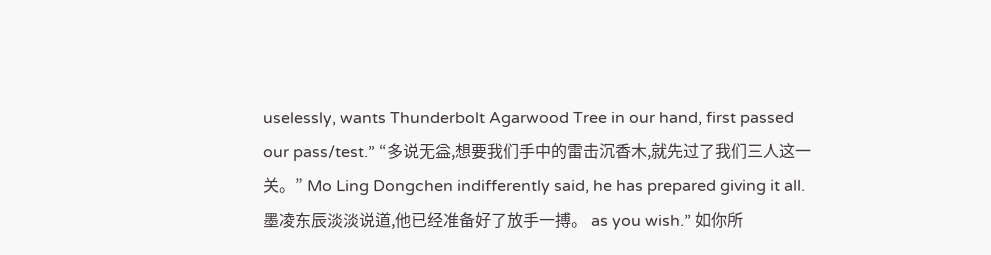uselessly, wants Thunderbolt Agarwood Tree in our hand, first passed our pass/test.” “多说无益,想要我们手中的雷击沉香木,就先过了我们三人这一关。” Mo Ling Dongchen indifferently said, he has prepared giving it all. 墨凌东辰淡淡说道,他已经准备好了放手一搏。 as you wish.” 如你所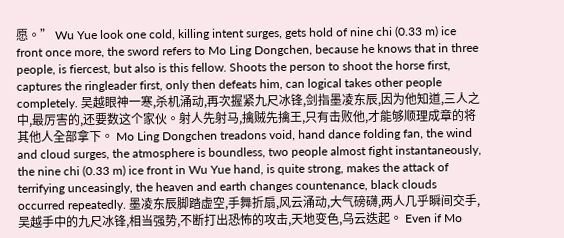愿。” Wu Yue look one cold, killing intent surges, gets hold of nine chi (0.33 m) ice front once more, the sword refers to Mo Ling Dongchen, because he knows that in three people, is fiercest, but also is this fellow. Shoots the person to shoot the horse first, captures the ringleader first, only then defeats him, can logical takes other people completely. 吴越眼神一寒,杀机涌动,再次握紧九尺冰锋,剑指墨凌东辰,因为他知道,三人之中,最厉害的,还要数这个家伙。射人先射马,擒贼先擒王,只有击败他,才能够顺理成章的将其他人全部拿下。 Mo Ling Dongchen treadons void, hand dance folding fan, the wind and cloud surges, the atmosphere is boundless, two people almost fight instantaneously, the nine chi (0.33 m) ice front in Wu Yue hand, is quite strong, makes the attack of terrifying unceasingly, the heaven and earth changes countenance, black clouds occurred repeatedly. 墨凌东辰脚踏虚空,手舞折扇,风云涌动,大气磅礴,两人几乎瞬间交手,吴越手中的九尺冰锋,相当强势,不断打出恐怖的攻击,天地变色,乌云迭起。 Even if Mo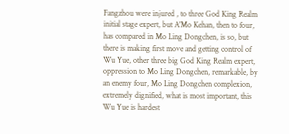Fangzhou were injured , to three God King Realm initial stage expert, but A'Mo Kehan, then to four, has compared in Mo Ling Dongchen, is so, but there is making first move and getting control of Wu Yue, other three big God King Realm expert, oppression to Mo Ling Dongchen, remarkable, by an enemy four, Mo Ling Dongchen complexion, extremely dignified, what is most important, this Wu Yue is hardest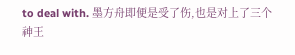to deal with. 墨方舟即便是受了伤,也是对上了三个神王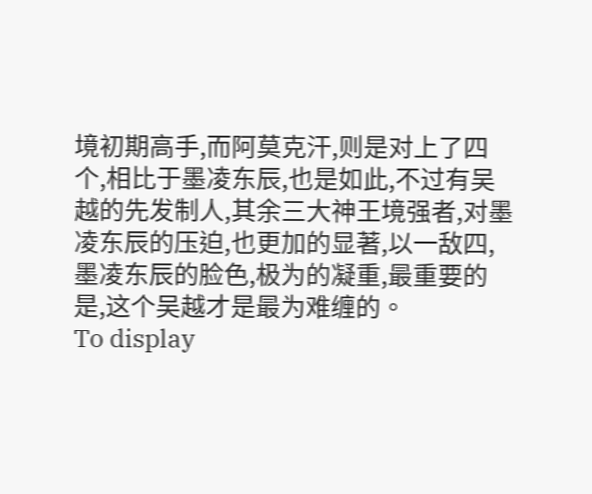境初期高手,而阿莫克汗,则是对上了四个,相比于墨凌东辰,也是如此,不过有吴越的先发制人,其余三大神王境强者,对墨凌东辰的压迫,也更加的显著,以一敌四,墨凌东辰的脸色,极为的凝重,最重要的是,这个吴越才是最为难缠的。
To display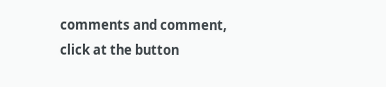comments and comment, click at the button